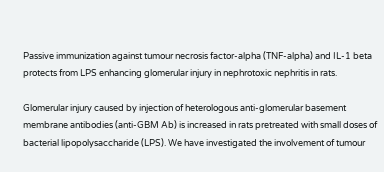Passive immunization against tumour necrosis factor-alpha (TNF-alpha) and IL-1 beta protects from LPS enhancing glomerular injury in nephrotoxic nephritis in rats.

Glomerular injury caused by injection of heterologous anti-glomerular basement membrane antibodies (anti-GBM Ab) is increased in rats pretreated with small doses of bacterial lipopolysaccharide (LPS). We have investigated the involvement of tumour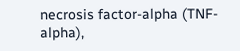necrosis factor-alpha (TNF-alpha),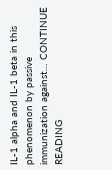IL-1 alpha and IL-1 beta in this phenomenon by passive immunization against… CONTINUE READING